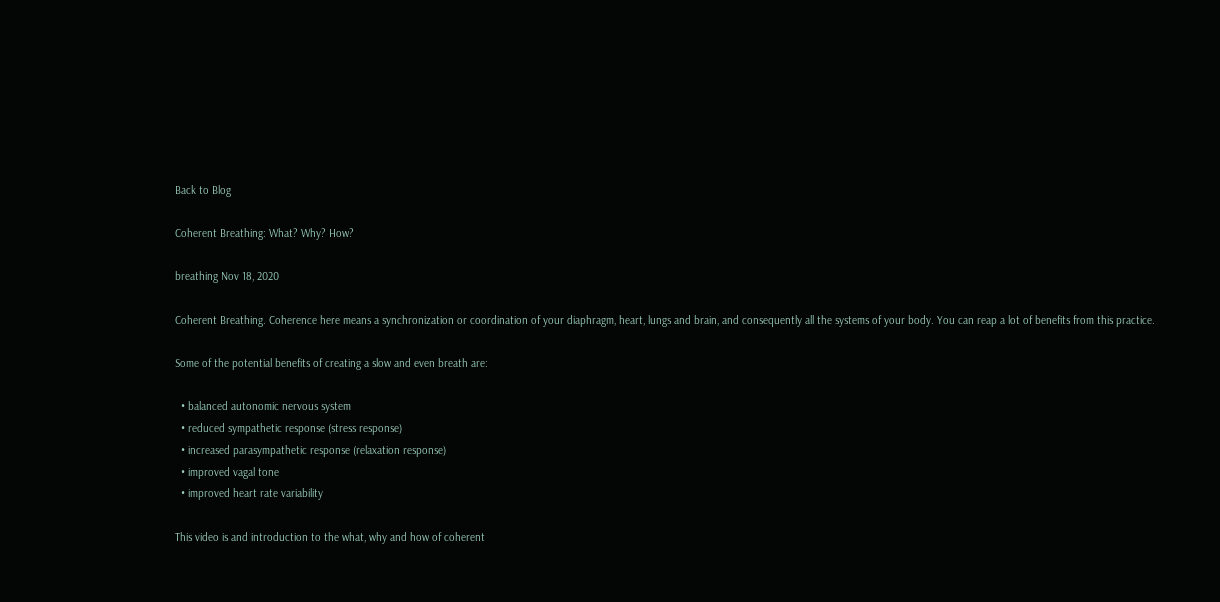Back to Blog

Coherent Breathing: What? Why? How?

breathing Nov 18, 2020

Coherent Breathing. Coherence here means a synchronization or coordination of your diaphragm, heart, lungs and brain, and consequently all the systems of your body. You can reap a lot of benefits from this practice.

Some of the potential benefits of creating a slow and even breath are:

  • balanced autonomic nervous system
  • reduced sympathetic response (stress response)
  • increased parasympathetic response (relaxation response)
  • improved vagal tone
  • improved heart rate variability

This video is and introduction to the what, why and how of coherent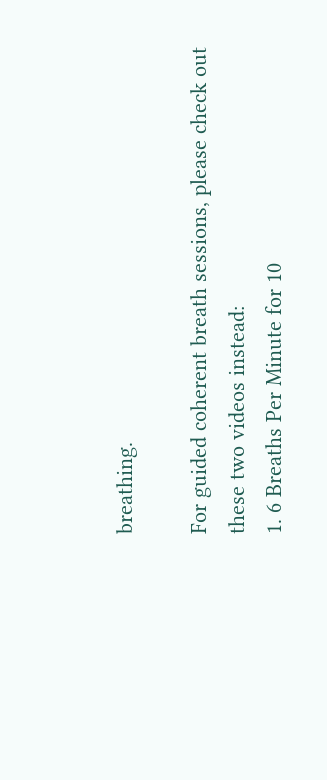breathing.

For guided coherent breath sessions, please check out these two videos instead:
1. 6 Breaths Per Minute for 10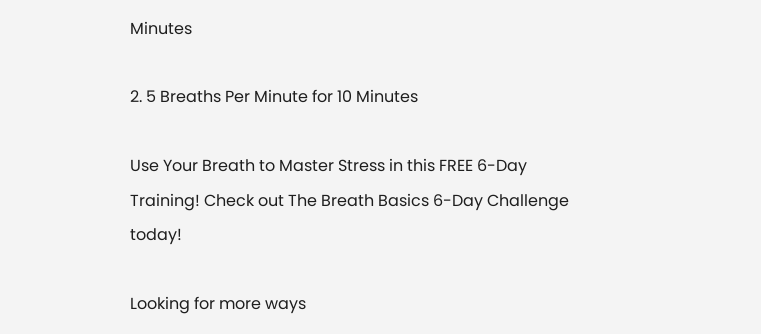Minutes

2. 5 Breaths Per Minute for 10 Minutes

Use Your Breath to Master Stress in this FREE 6-Day Training! Check out The Breath Basics 6-Day Challenge today!

Looking for more ways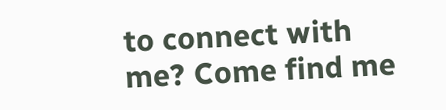to connect with me? Come find me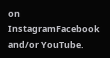on InstagramFacebook and/or YouTube.